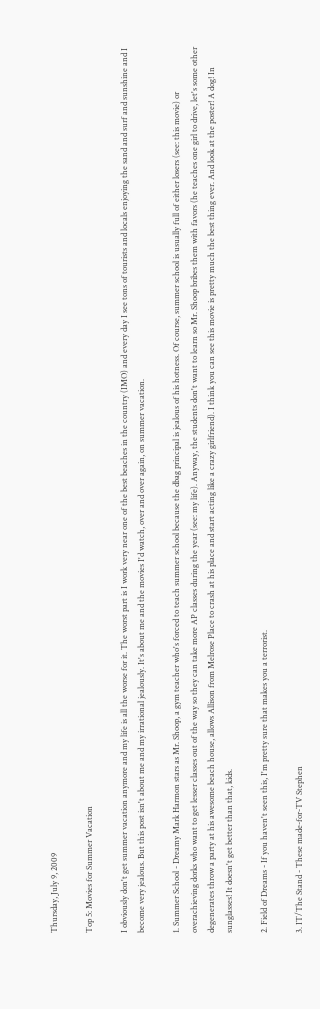Thursday, July 9, 2009

Top 5: Movies for Summer Vacation

I obviously don't get summer vacation anymore and my life is all the worse for it. The worst part is I work very near one of the best beaches in the country (IMO) and every day I see tons of tourists and locals enjoying the sand and surf and sunshine and I become very jealous. But this post isn't about me and my irrational jealously. It's about me and the movies I'd watch, over and over again, on summer vacation.

1. Summer School - Dreamy Mark Harmon stars as Mr. Shoop, a gym teacher who's forced to teach summer school because the dbag principal is jealous of his hotness. Of course, summer school is usually full of either losers (see: this movie) or overachieving dorks who want to get lesser classes out of the way so they can take more AP classes during the year (see: my life). Anyway, the students don't want to learn so Mr. Shoop bribes them with favors (he teaches one girl to drive, let's some other degenerates throw a party at his awesome beach house, allows Allison from Melrose Place to crash at his place and start acting like a crazy girlfriend). I think you can see this movie is pretty much the best thing ever. And look at the poster! A dog! In sunglasses! It doesn't get better than that, kids.

2. Field of Dreams - If you haven't seen this, I'm pretty sure that makes you a terrorist.

3. IT/The Stand - These made-for-TV Stephen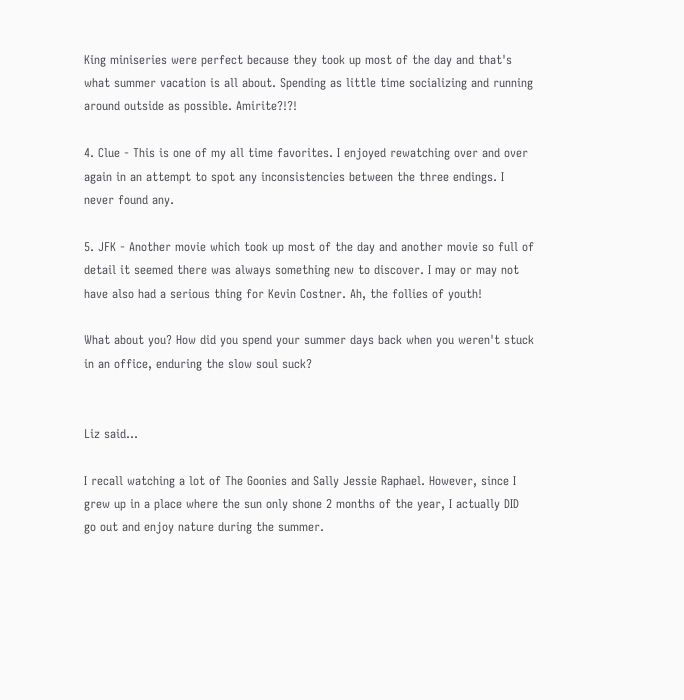King miniseries were perfect because they took up most of the day and that's what summer vacation is all about. Spending as little time socializing and running around outside as possible. Amirite?!?!

4. Clue - This is one of my all time favorites. I enjoyed rewatching over and over again in an attempt to spot any inconsistencies between the three endings. I never found any.

5. JFK - Another movie which took up most of the day and another movie so full of detail it seemed there was always something new to discover. I may or may not have also had a serious thing for Kevin Costner. Ah, the follies of youth!

What about you? How did you spend your summer days back when you weren't stuck in an office, enduring the slow soul suck?


Liz said...

I recall watching a lot of The Goonies and Sally Jessie Raphael. However, since I grew up in a place where the sun only shone 2 months of the year, I actually DID go out and enjoy nature during the summer.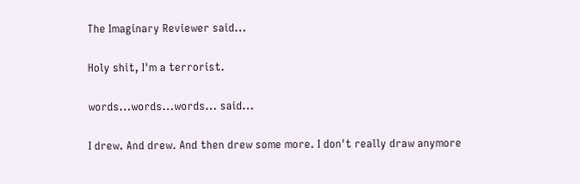The Imaginary Reviewer said...

Holy shit, I'm a terrorist.

words...words...words... said...

I drew. And drew. And then drew some more. I don't really draw anymore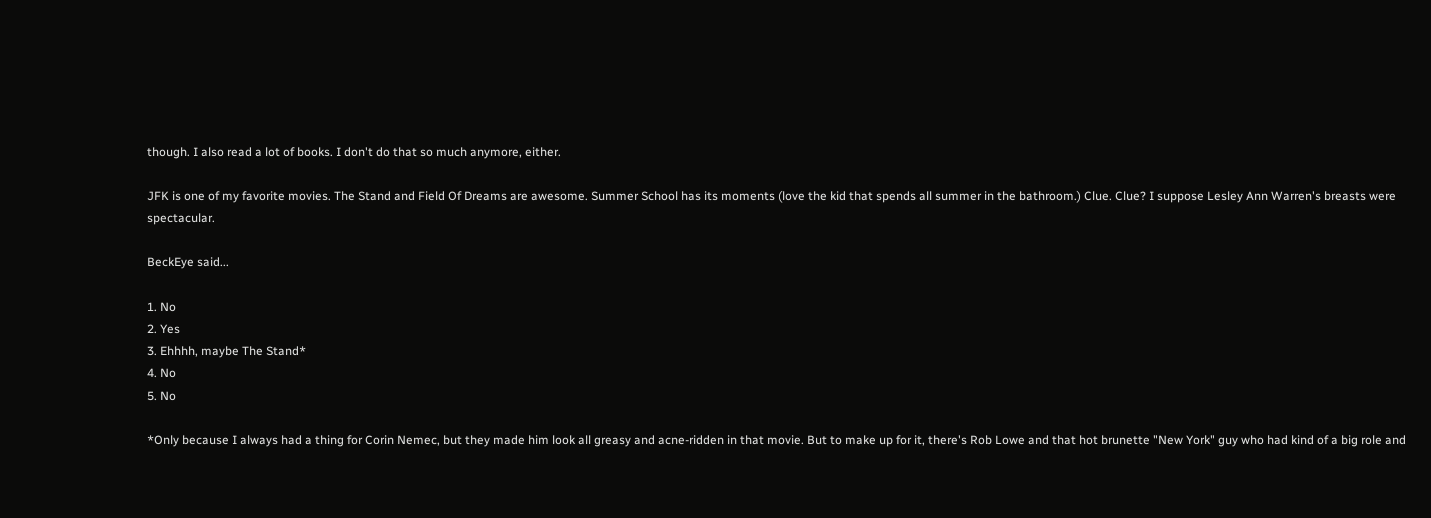though. I also read a lot of books. I don't do that so much anymore, either.

JFK is one of my favorite movies. The Stand and Field Of Dreams are awesome. Summer School has its moments (love the kid that spends all summer in the bathroom.) Clue. Clue? I suppose Lesley Ann Warren's breasts were spectacular.

BeckEye said...

1. No
2. Yes
3. Ehhhh, maybe The Stand*
4. No
5. No

*Only because I always had a thing for Corin Nemec, but they made him look all greasy and acne-ridden in that movie. But to make up for it, there's Rob Lowe and that hot brunette "New York" guy who had kind of a big role and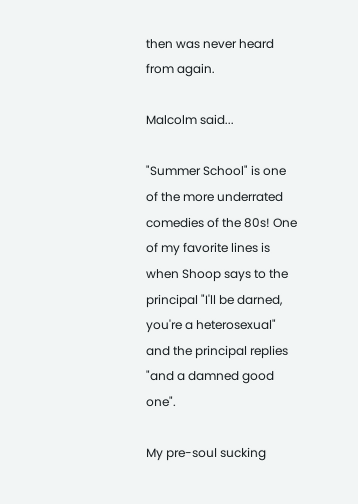then was never heard from again.

Malcolm said...

"Summer School" is one of the more underrated comedies of the 80s! One of my favorite lines is when Shoop says to the principal "I'll be darned, you're a heterosexual" and the principal replies "and a damned good one".

My pre-soul sucking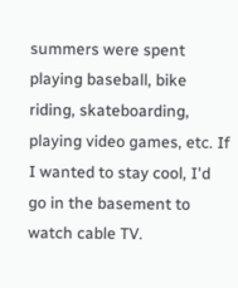summers were spent playing baseball, bike riding, skateboarding, playing video games, etc. If I wanted to stay cool, I'd go in the basement to watch cable TV.